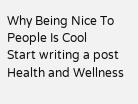Why Being Nice To People Is Cool
Start writing a post
Health and Wellness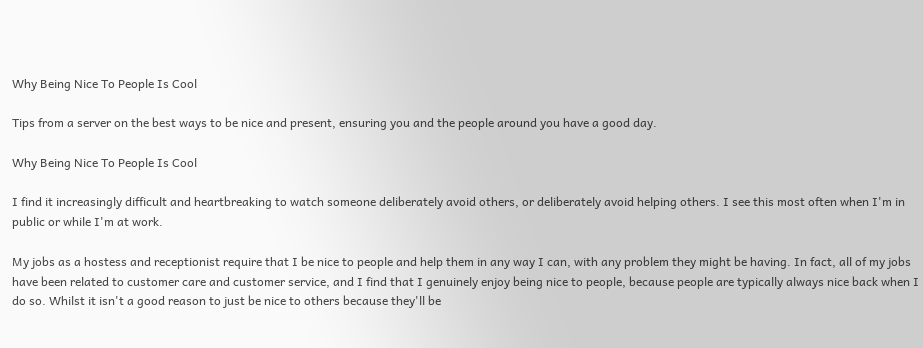Why Being Nice To People Is Cool

Tips from a server on the best ways to be nice and present, ensuring you and the people around you have a good day.

Why Being Nice To People Is Cool

I find it increasingly difficult and heartbreaking to watch someone deliberately avoid others, or deliberately avoid helping others. I see this most often when I'm in public or while I'm at work.

My jobs as a hostess and receptionist require that I be nice to people and help them in any way I can, with any problem they might be having. In fact, all of my jobs have been related to customer care and customer service, and I find that I genuinely enjoy being nice to people, because people are typically always nice back when I do so. Whilst it isn't a good reason to just be nice to others because they'll be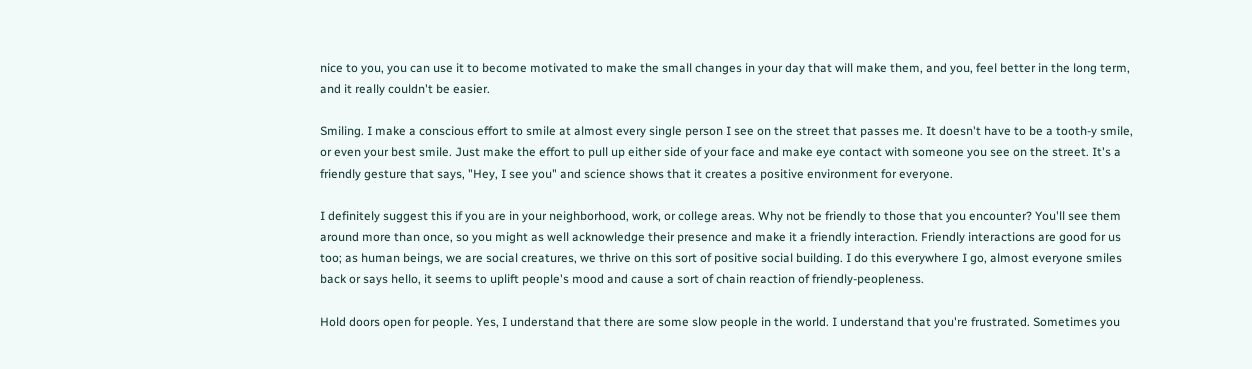nice to you, you can use it to become motivated to make the small changes in your day that will make them, and you, feel better in the long term, and it really couldn't be easier.

Smiling. I make a conscious effort to smile at almost every single person I see on the street that passes me. It doesn't have to be a tooth-y smile, or even your best smile. Just make the effort to pull up either side of your face and make eye contact with someone you see on the street. It's a friendly gesture that says, "Hey, I see you" and science shows that it creates a positive environment for everyone.

I definitely suggest this if you are in your neighborhood, work, or college areas. Why not be friendly to those that you encounter? You'll see them around more than once, so you might as well acknowledge their presence and make it a friendly interaction. Friendly interactions are good for us too; as human beings, we are social creatures, we thrive on this sort of positive social building. I do this everywhere I go, almost everyone smiles back or says hello, it seems to uplift people's mood and cause a sort of chain reaction of friendly-peopleness.

Hold doors open for people. Yes, I understand that there are some slow people in the world. I understand that you're frustrated. Sometimes you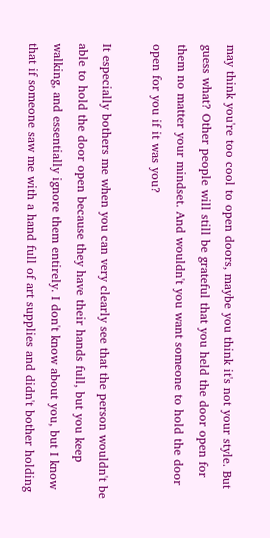may think you're too cool to open doors, maybe you think it's not your style. But guess what? Other people will still be grateful that you held the door open for them no matter your mindset. And wouldn't you want someone to hold the door open for you if it was you?

It especially bothers me when you can very clearly see that the person wouldn't be able to hold the door open because they have their hands full, but you keep walking, and essentially ignore them entirely. I don't know about you, but I know that if someone saw me with a hand full of art supplies and didn't bother holding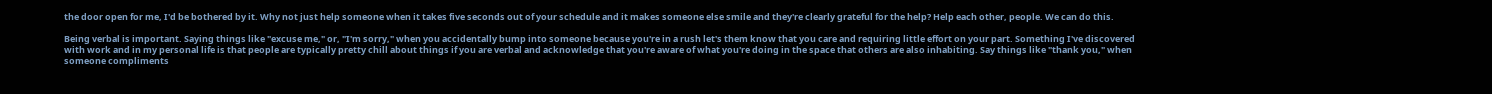the door open for me, I'd be bothered by it. Why not just help someone when it takes five seconds out of your schedule and it makes someone else smile and they're clearly grateful for the help? Help each other, people. We can do this.

Being verbal is important. Saying things like "excuse me," or, "I'm sorry," when you accidentally bump into someone because you're in a rush let's them know that you care and requiring little effort on your part. Something I've discovered with work and in my personal life is that people are typically pretty chill about things if you are verbal and acknowledge that you're aware of what you're doing in the space that others are also inhabiting. Say things like "thank you," when someone compliments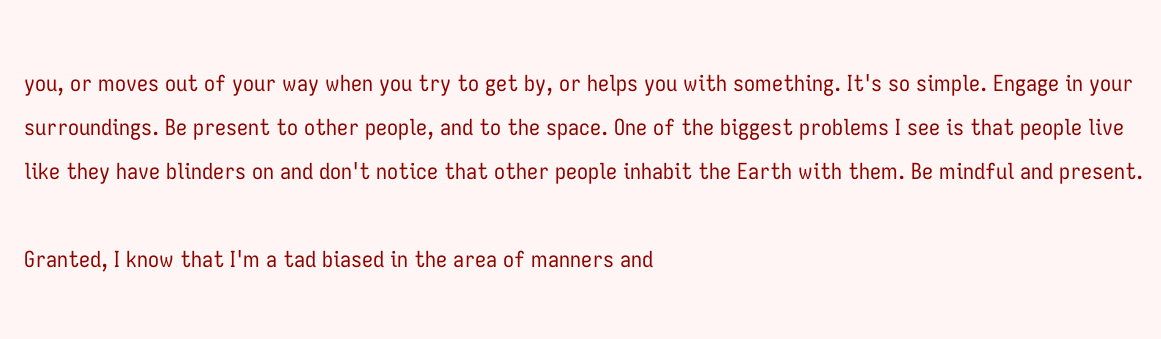you, or moves out of your way when you try to get by, or helps you with something. It's so simple. Engage in your surroundings. Be present to other people, and to the space. One of the biggest problems I see is that people live like they have blinders on and don't notice that other people inhabit the Earth with them. Be mindful and present.

Granted, I know that I'm a tad biased in the area of manners and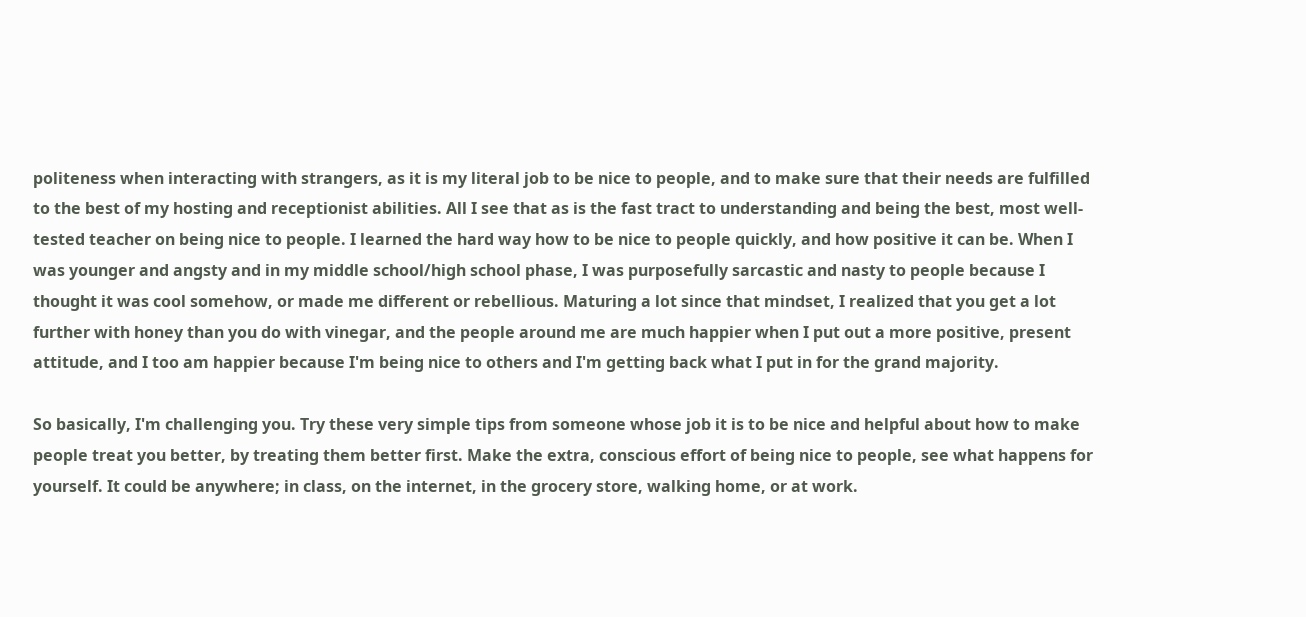politeness when interacting with strangers, as it is my literal job to be nice to people, and to make sure that their needs are fulfilled to the best of my hosting and receptionist abilities. All I see that as is the fast tract to understanding and being the best, most well-tested teacher on being nice to people. I learned the hard way how to be nice to people quickly, and how positive it can be. When I was younger and angsty and in my middle school/high school phase, I was purposefully sarcastic and nasty to people because I thought it was cool somehow, or made me different or rebellious. Maturing a lot since that mindset, I realized that you get a lot further with honey than you do with vinegar, and the people around me are much happier when I put out a more positive, present attitude, and I too am happier because I'm being nice to others and I'm getting back what I put in for the grand majority.

So basically, I'm challenging you. Try these very simple tips from someone whose job it is to be nice and helpful about how to make people treat you better, by treating them better first. Make the extra, conscious effort of being nice to people, see what happens for yourself. It could be anywhere; in class, on the internet, in the grocery store, walking home, or at work.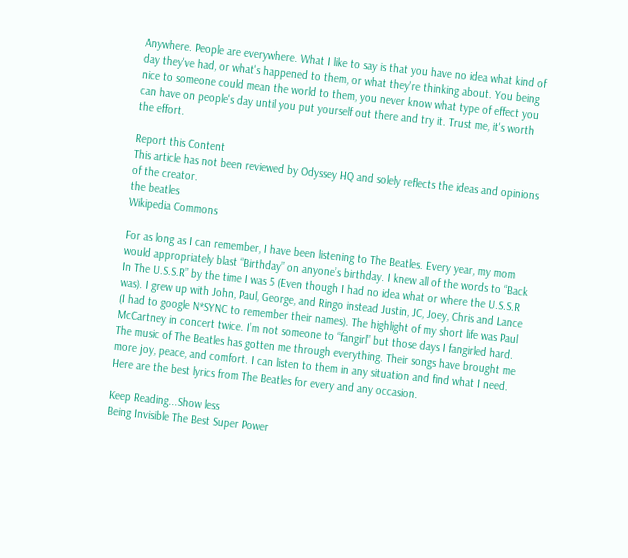Anywhere. People are everywhere. What I like to say is that you have no idea what kind of day they've had, or what's happened to them, or what they're thinking about. You being nice to someone could mean the world to them, you never know what type of effect you can have on people's day until you put yourself out there and try it. Trust me, it's worth the effort.

Report this Content
This article has not been reviewed by Odyssey HQ and solely reflects the ideas and opinions of the creator.
the beatles
Wikipedia Commons

For as long as I can remember, I have been listening to The Beatles. Every year, my mom would appropriately blast “Birthday” on anyone’s birthday. I knew all of the words to “Back In The U.S.S.R” by the time I was 5 (Even though I had no idea what or where the U.S.S.R was). I grew up with John, Paul, George, and Ringo instead Justin, JC, Joey, Chris and Lance (I had to google N*SYNC to remember their names). The highlight of my short life was Paul McCartney in concert twice. I’m not someone to “fangirl” but those days I fangirled hard. The music of The Beatles has gotten me through everything. Their songs have brought me more joy, peace, and comfort. I can listen to them in any situation and find what I need. Here are the best lyrics from The Beatles for every and any occasion.

Keep Reading...Show less
Being Invisible The Best Super Power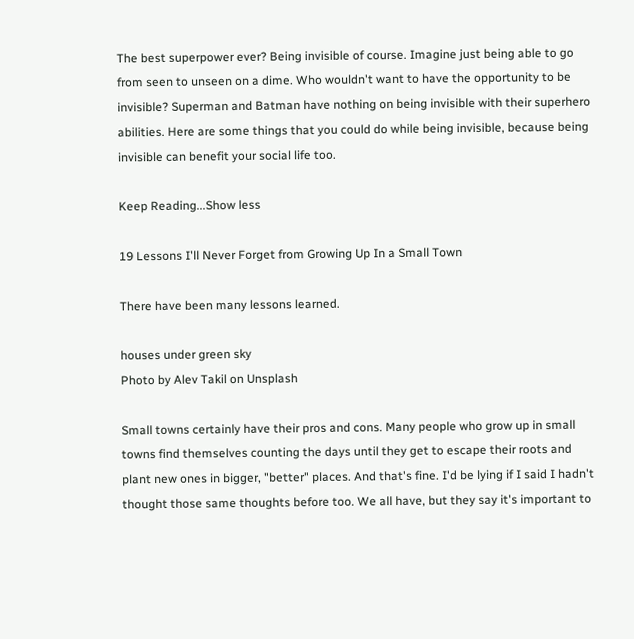The best superpower ever? Being invisible of course. Imagine just being able to go from seen to unseen on a dime. Who wouldn't want to have the opportunity to be invisible? Superman and Batman have nothing on being invisible with their superhero abilities. Here are some things that you could do while being invisible, because being invisible can benefit your social life too.

Keep Reading...Show less

19 Lessons I'll Never Forget from Growing Up In a Small Town

There have been many lessons learned.

houses under green sky
Photo by Alev Takil on Unsplash

Small towns certainly have their pros and cons. Many people who grow up in small towns find themselves counting the days until they get to escape their roots and plant new ones in bigger, "better" places. And that's fine. I'd be lying if I said I hadn't thought those same thoughts before too. We all have, but they say it's important to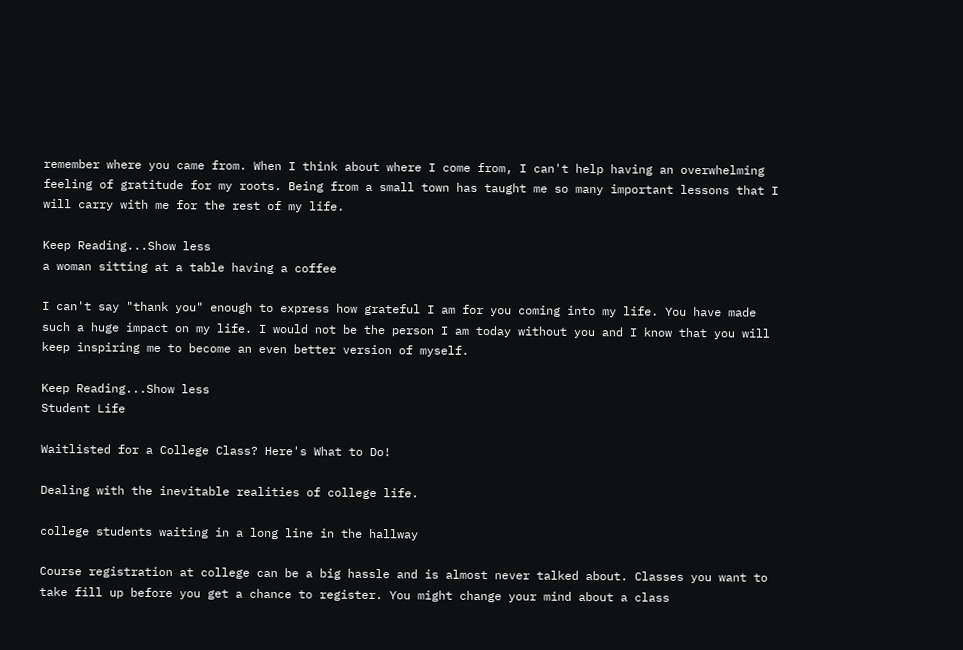remember where you came from. When I think about where I come from, I can't help having an overwhelming feeling of gratitude for my roots. Being from a small town has taught me so many important lessons that I will carry with me for the rest of my life.

Keep Reading...Show less
a woman sitting at a table having a coffee

I can't say "thank you" enough to express how grateful I am for you coming into my life. You have made such a huge impact on my life. I would not be the person I am today without you and I know that you will keep inspiring me to become an even better version of myself.

Keep Reading...Show less
Student Life

Waitlisted for a College Class? Here's What to Do!

Dealing with the inevitable realities of college life.

college students waiting in a long line in the hallway

Course registration at college can be a big hassle and is almost never talked about. Classes you want to take fill up before you get a chance to register. You might change your mind about a class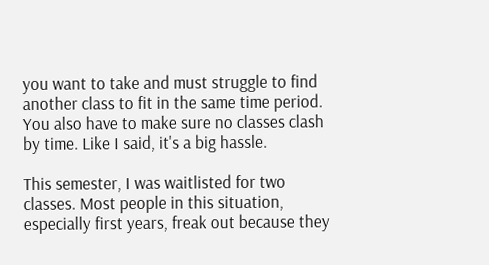you want to take and must struggle to find another class to fit in the same time period. You also have to make sure no classes clash by time. Like I said, it's a big hassle.

This semester, I was waitlisted for two classes. Most people in this situation, especially first years, freak out because they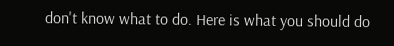don't know what to do. Here is what you should do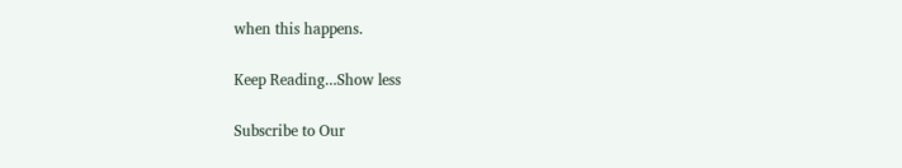when this happens.

Keep Reading...Show less

Subscribe to Our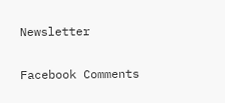Newsletter

Facebook Comments